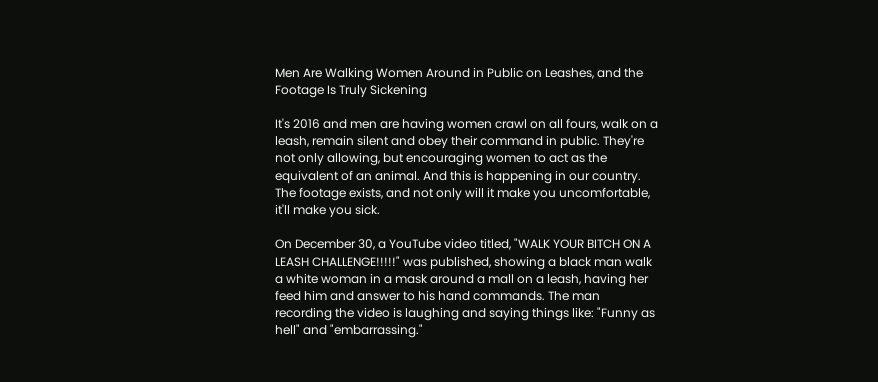Men Are Walking Women Around in Public on Leashes, and the Footage Is Truly Sickening

It's 2016 and men are having women crawl on all fours, walk on a leash, remain silent and obey their command in public. They're not only allowing, but encouraging women to act as the equivalent of an animal. And this is happening in our country. The footage exists, and not only will it make you uncomfortable, it'll make you sick.

On December 30, a YouTube video titled, "WALK YOUR BITCH ON A LEASH CHALLENGE!!!!!" was published, showing a black man walk a white woman in a mask around a mall on a leash, having her feed him and answer to his hand commands. The man recording the video is laughing and saying things like: "Funny as hell" and "embarrassing."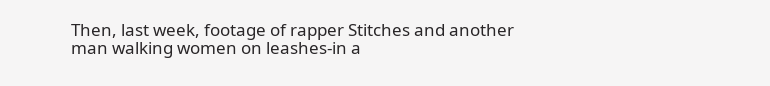Then, last week, footage of rapper Stitches and another man walking women on leashes-in a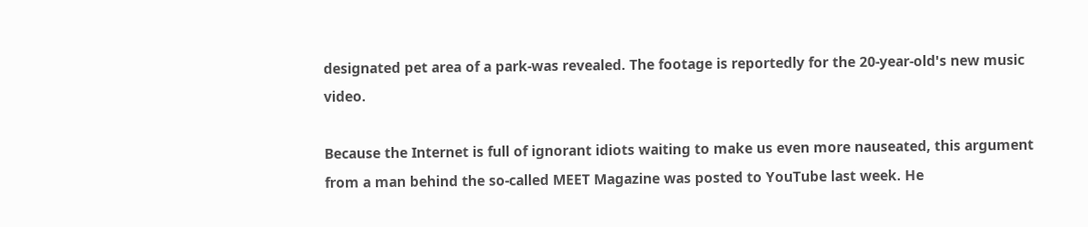designated pet area of a park-was revealed. The footage is reportedly for the 20-year-old's new music video.

Because the Internet is full of ignorant idiots waiting to make us even more nauseated, this argument from a man behind the so-called MEET Magazine was posted to YouTube last week. He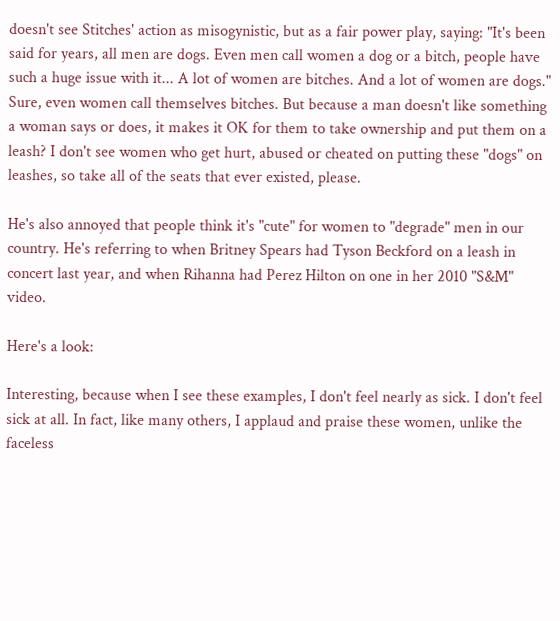doesn't see Stitches' action as misogynistic, but as a fair power play, saying: "It's been said for years, all men are dogs. Even men call women a dog or a bitch, people have such a huge issue with it... A lot of women are bitches. And a lot of women are dogs." Sure, even women call themselves bitches. But because a man doesn't like something a woman says or does, it makes it OK for them to take ownership and put them on a leash? I don't see women who get hurt, abused or cheated on putting these "dogs" on leashes, so take all of the seats that ever existed, please.

He's also annoyed that people think it's "cute" for women to "degrade" men in our country. He's referring to when Britney Spears had Tyson Beckford on a leash in concert last year, and when Rihanna had Perez Hilton on one in her 2010 "S&M" video.

Here's a look:

Interesting, because when I see these examples, I don't feel nearly as sick. I don't feel sick at all. In fact, like many others, I applaud and praise these women, unlike the faceless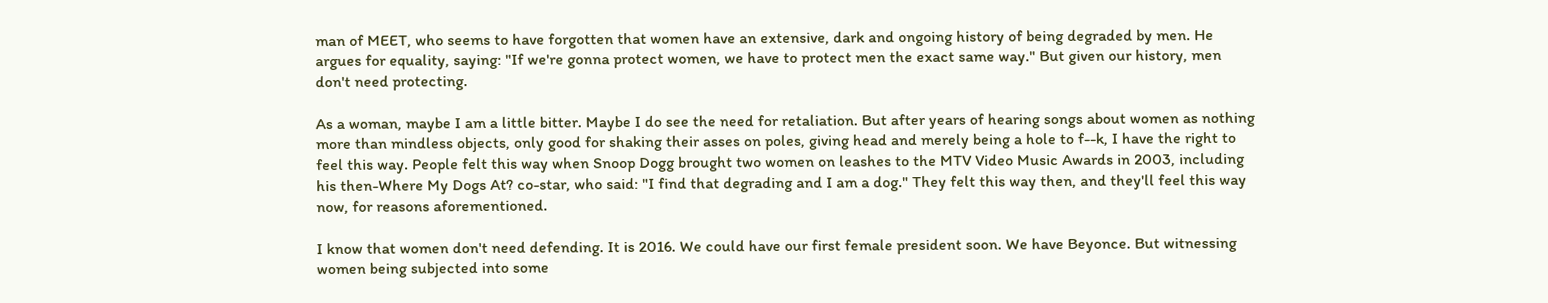man of MEET, who seems to have forgotten that women have an extensive, dark and ongoing history of being degraded by men. He argues for equality, saying: "If we're gonna protect women, we have to protect men the exact same way." But given our history, men don't need protecting.

As a woman, maybe I am a little bitter. Maybe I do see the need for retaliation. But after years of hearing songs about women as nothing more than mindless objects, only good for shaking their asses on poles, giving head and merely being a hole to f--k, I have the right to feel this way. People felt this way when Snoop Dogg brought two women on leashes to the MTV Video Music Awards in 2003, including his then-Where My Dogs At? co-star, who said: "I find that degrading and I am a dog." They felt this way then, and they'll feel this way now, for reasons aforementioned.

I know that women don't need defending. It is 2016. We could have our first female president soon. We have Beyonce. But witnessing women being subjected into some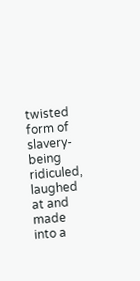twisted form of slavery-being ridiculed, laughed at and made into a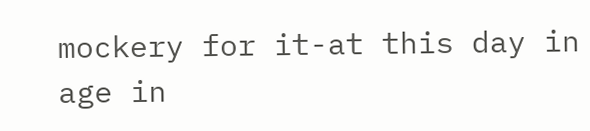mockery for it-at this day in age in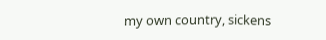my own country, sickens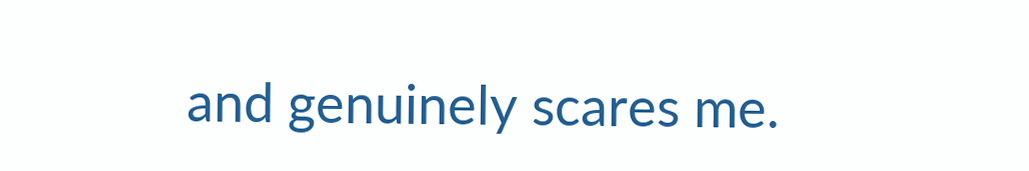and genuinely scares me.